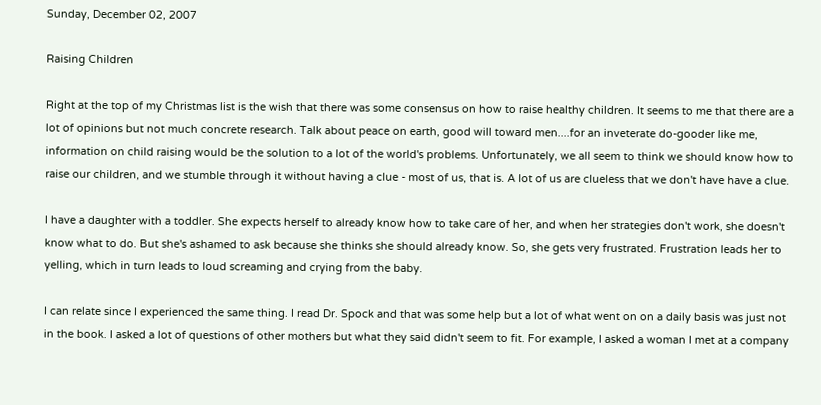Sunday, December 02, 2007

Raising Children

Right at the top of my Christmas list is the wish that there was some consensus on how to raise healthy children. It seems to me that there are a lot of opinions but not much concrete research. Talk about peace on earth, good will toward men....for an inveterate do-gooder like me, information on child raising would be the solution to a lot of the world's problems. Unfortunately, we all seem to think we should know how to raise our children, and we stumble through it without having a clue - most of us, that is. A lot of us are clueless that we don't have have a clue.

I have a daughter with a toddler. She expects herself to already know how to take care of her, and when her strategies don't work, she doesn't know what to do. But she's ashamed to ask because she thinks she should already know. So, she gets very frustrated. Frustration leads her to yelling, which in turn leads to loud screaming and crying from the baby.

I can relate since I experienced the same thing. I read Dr. Spock and that was some help but a lot of what went on on a daily basis was just not in the book. I asked a lot of questions of other mothers but what they said didn't seem to fit. For example, I asked a woman I met at a company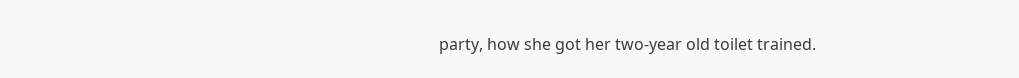party, how she got her two-year old toilet trained.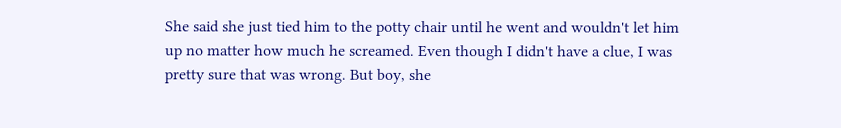She said she just tied him to the potty chair until he went and wouldn't let him up no matter how much he screamed. Even though I didn't have a clue, I was pretty sure that was wrong. But boy, she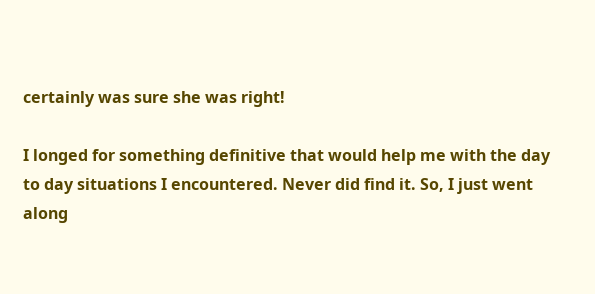certainly was sure she was right!

I longed for something definitive that would help me with the day to day situations I encountered. Never did find it. So, I just went along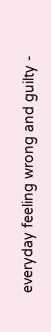everyday feeling wrong and guilty -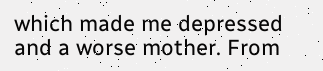which made me depressed and a worse mother. From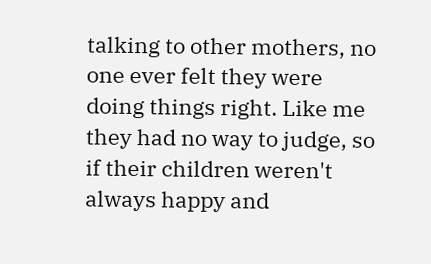talking to other mothers, no one ever felt they were doing things right. Like me they had no way to judge, so if their children weren't always happy and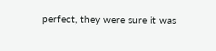perfect, they were sure it was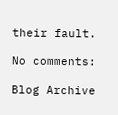their fault.

No comments:

Blog Archive